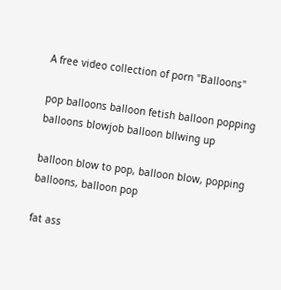A free video collection of porn "Balloons"

pop balloons balloon fetish balloon popping balloons blowjob balloon bllwing up

balloon blow to pop, balloon blow, popping balloons, balloon pop

fat ass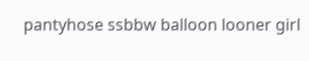pantyhose ssbbw balloon looner girl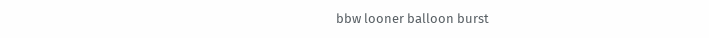bbw looner balloon burst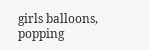girls balloons, popping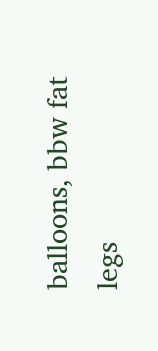balloons, bbw fat legs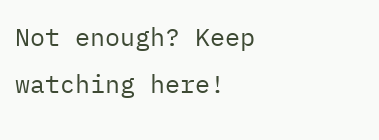Not enough? Keep watching here!